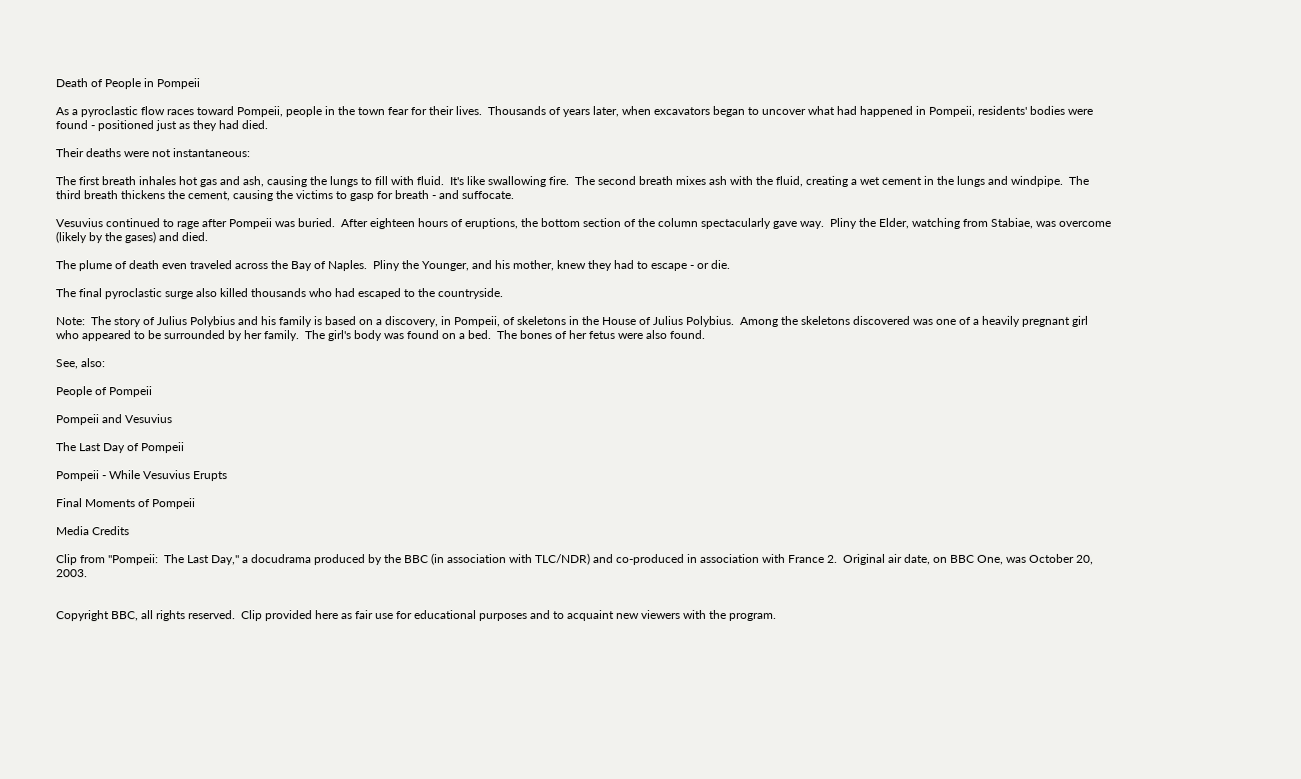Death of People in Pompeii

As a pyroclastic flow races toward Pompeii, people in the town fear for their lives.  Thousands of years later, when excavators began to uncover what had happened in Pompeii, residents' bodies were found - positioned just as they had died.

Their deaths were not instantaneous:

The first breath inhales hot gas and ash, causing the lungs to fill with fluid.  It's like swallowing fire.  The second breath mixes ash with the fluid, creating a wet cement in the lungs and windpipe.  The third breath thickens the cement, causing the victims to gasp for breath - and suffocate.

Vesuvius continued to rage after Pompeii was buried.  After eighteen hours of eruptions, the bottom section of the column spectacularly gave way.  Pliny the Elder, watching from Stabiae, was overcome (likely by the gases) and died.

The plume of death even traveled across the Bay of Naples.  Pliny the Younger, and his mother, knew they had to escape - or die.

The final pyroclastic surge also killed thousands who had escaped to the countryside.

Note:  The story of Julius Polybius and his family is based on a discovery, in Pompeii, of skeletons in the House of Julius Polybius.  Among the skeletons discovered was one of a heavily pregnant girl who appeared to be surrounded by her family.  The girl's body was found on a bed.  The bones of her fetus were also found.

See, also:

People of Pompeii

Pompeii and Vesuvius

The Last Day of Pompeii

Pompeii - While Vesuvius Erupts

Final Moments of Pompeii

Media Credits

Clip from "Pompeii:  The Last Day," a docudrama produced by the BBC (in association with TLC/NDR) and co-produced in association with France 2.  Original air date, on BBC One, was October 20, 2003.


Copyright BBC, all rights reserved.  Clip provided here as fair use for educational purposes and to acquaint new viewers with the program.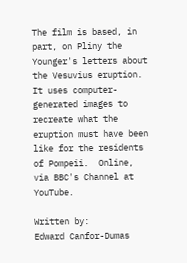The film is based, in part, on Pliny the Younger's letters about the Vesuvius eruption.  It uses computer-generated images to recreate what the eruption must have been like for the residents of Pompeii.  Online, via BBC's Channel at YouTube.

Written by:
Edward Canfor-Dumas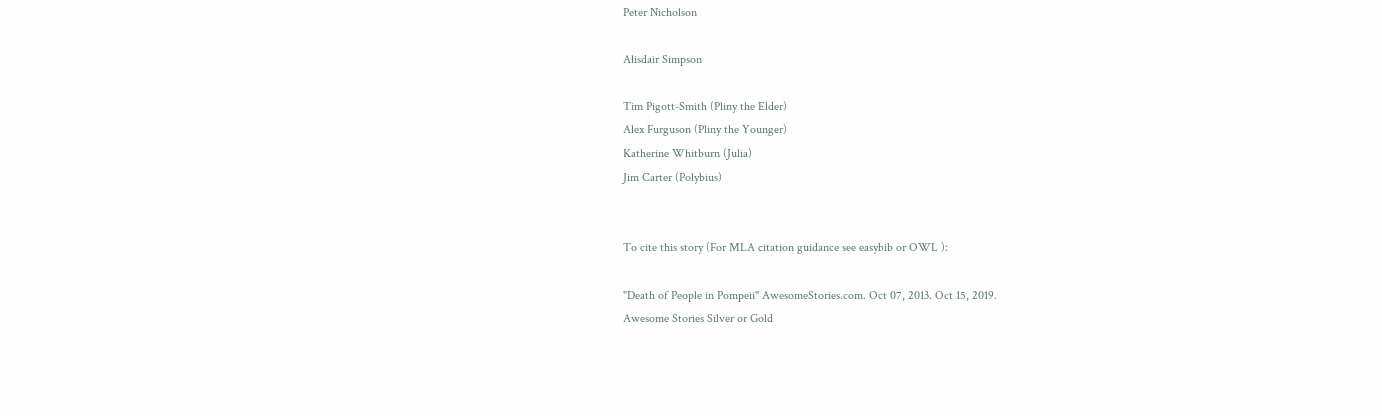Peter Nicholson

Alisdair Simpson

Tim Pigott-Smith (Pliny the Elder)
Alex Furguson (Pliny the Younger)
Katherine Whitburn (Julia)
Jim Carter (Polybius)


To cite this story (For MLA citation guidance see easybib or OWL ):

"Death of People in Pompeii" AwesomeStories.com. Oct 07, 2013. Oct 15, 2019.
Awesome Stories Silver or Gold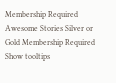Membership Required
Awesome Stories Silver or Gold Membership Required
Show tooltips